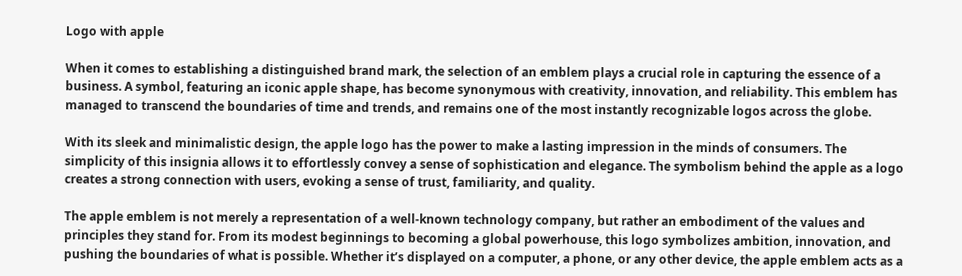Logo with apple

When it comes to establishing a distinguished brand mark, the selection of an emblem plays a crucial role in capturing the essence of a business. A symbol, featuring an iconic apple shape, has become synonymous with creativity, innovation, and reliability. This emblem has managed to transcend the boundaries of time and trends, and remains one of the most instantly recognizable logos across the globe.

With its sleek and minimalistic design, the apple logo has the power to make a lasting impression in the minds of consumers. The simplicity of this insignia allows it to effortlessly convey a sense of sophistication and elegance. The symbolism behind the apple as a logo creates a strong connection with users, evoking a sense of trust, familiarity, and quality.

The apple emblem is not merely a representation of a well-known technology company, but rather an embodiment of the values and principles they stand for. From its modest beginnings to becoming a global powerhouse, this logo symbolizes ambition, innovation, and pushing the boundaries of what is possible. Whether it’s displayed on a computer, a phone, or any other device, the apple emblem acts as a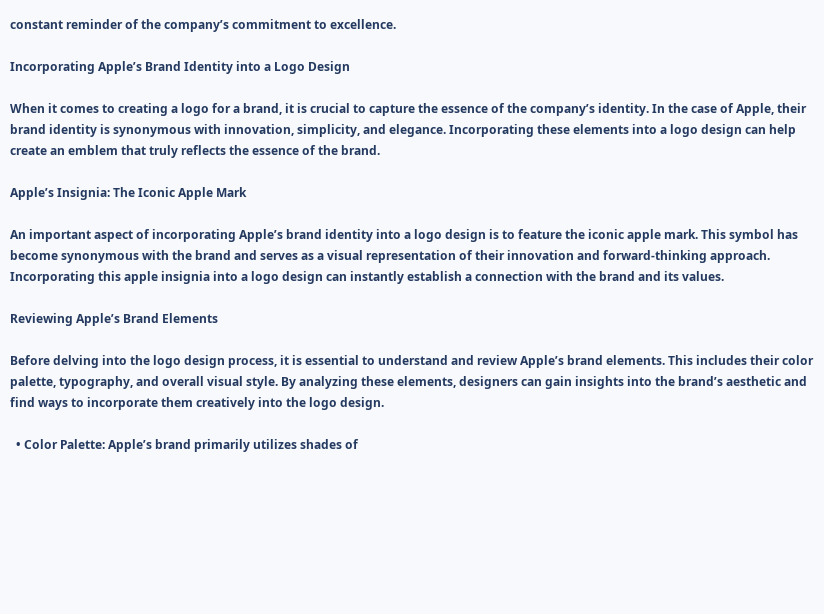constant reminder of the company’s commitment to excellence.

Incorporating Apple’s Brand Identity into a Logo Design

When it comes to creating a logo for a brand, it is crucial to capture the essence of the company’s identity. In the case of Apple, their brand identity is synonymous with innovation, simplicity, and elegance. Incorporating these elements into a logo design can help create an emblem that truly reflects the essence of the brand.

Apple’s Insignia: The Iconic Apple Mark

An important aspect of incorporating Apple’s brand identity into a logo design is to feature the iconic apple mark. This symbol has become synonymous with the brand and serves as a visual representation of their innovation and forward-thinking approach. Incorporating this apple insignia into a logo design can instantly establish a connection with the brand and its values.

Reviewing Apple’s Brand Elements

Before delving into the logo design process, it is essential to understand and review Apple’s brand elements. This includes their color palette, typography, and overall visual style. By analyzing these elements, designers can gain insights into the brand’s aesthetic and find ways to incorporate them creatively into the logo design.

  • Color Palette: Apple’s brand primarily utilizes shades of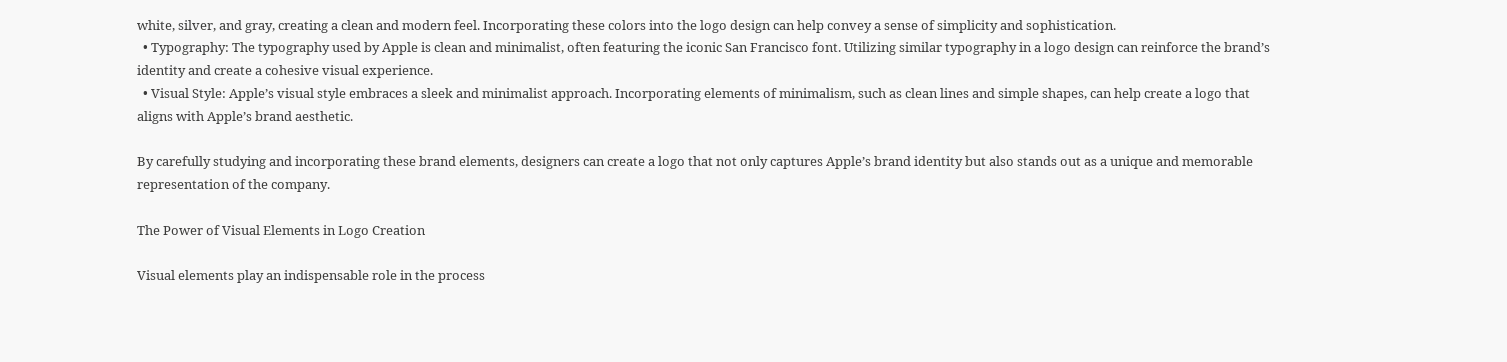white, silver, and gray, creating a clean and modern feel. Incorporating these colors into the logo design can help convey a sense of simplicity and sophistication.
  • Typography: The typography used by Apple is clean and minimalist, often featuring the iconic San Francisco font. Utilizing similar typography in a logo design can reinforce the brand’s identity and create a cohesive visual experience.
  • Visual Style: Apple’s visual style embraces a sleek and minimalist approach. Incorporating elements of minimalism, such as clean lines and simple shapes, can help create a logo that aligns with Apple’s brand aesthetic.

By carefully studying and incorporating these brand elements, designers can create a logo that not only captures Apple’s brand identity but also stands out as a unique and memorable representation of the company.

The Power of Visual Elements in Logo Creation

Visual elements play an indispensable role in the process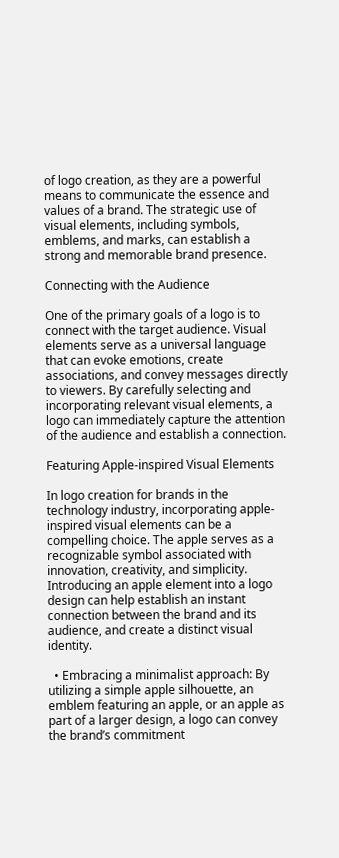of logo creation, as they are a powerful means to communicate the essence and values of a brand. The strategic use of visual elements, including symbols, emblems, and marks, can establish a strong and memorable brand presence.

Connecting with the Audience

One of the primary goals of a logo is to connect with the target audience. Visual elements serve as a universal language that can evoke emotions, create associations, and convey messages directly to viewers. By carefully selecting and incorporating relevant visual elements, a logo can immediately capture the attention of the audience and establish a connection.

Featuring Apple-inspired Visual Elements

In logo creation for brands in the technology industry, incorporating apple-inspired visual elements can be a compelling choice. The apple serves as a recognizable symbol associated with innovation, creativity, and simplicity. Introducing an apple element into a logo design can help establish an instant connection between the brand and its audience, and create a distinct visual identity.

  • Embracing a minimalist approach: By utilizing a simple apple silhouette, an emblem featuring an apple, or an apple as part of a larger design, a logo can convey the brand’s commitment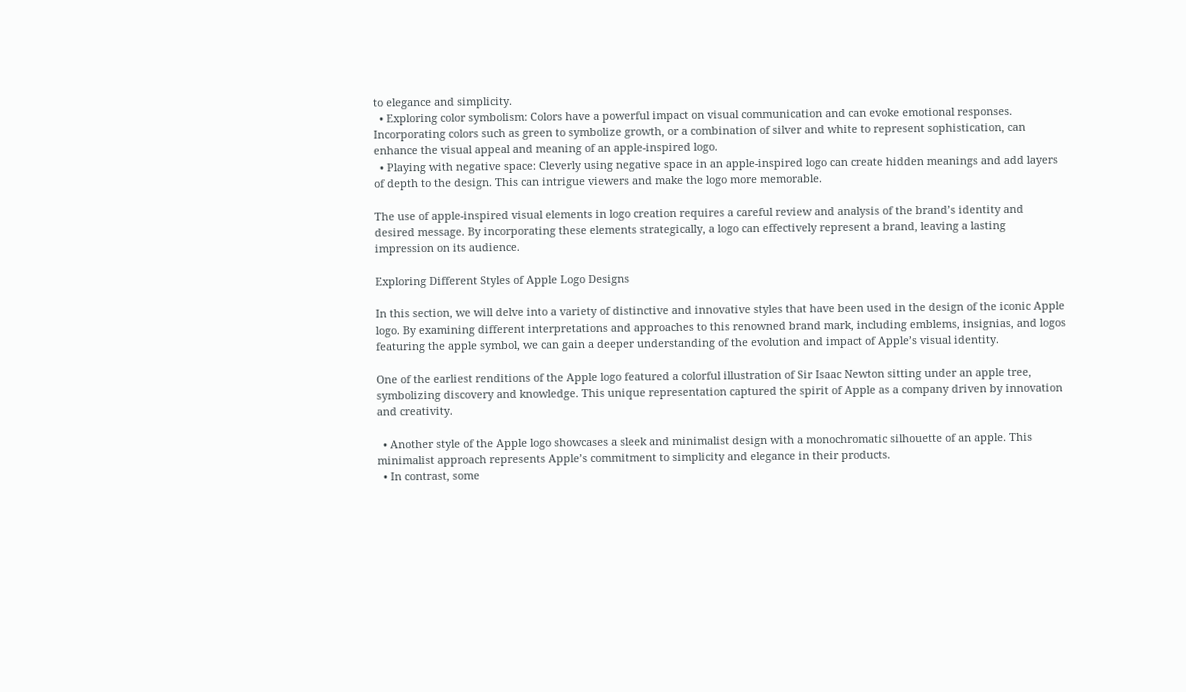to elegance and simplicity.
  • Exploring color symbolism: Colors have a powerful impact on visual communication and can evoke emotional responses. Incorporating colors such as green to symbolize growth, or a combination of silver and white to represent sophistication, can enhance the visual appeal and meaning of an apple-inspired logo.
  • Playing with negative space: Cleverly using negative space in an apple-inspired logo can create hidden meanings and add layers of depth to the design. This can intrigue viewers and make the logo more memorable.

The use of apple-inspired visual elements in logo creation requires a careful review and analysis of the brand’s identity and desired message. By incorporating these elements strategically, a logo can effectively represent a brand, leaving a lasting impression on its audience.

Exploring Different Styles of Apple Logo Designs

In this section, we will delve into a variety of distinctive and innovative styles that have been used in the design of the iconic Apple logo. By examining different interpretations and approaches to this renowned brand mark, including emblems, insignias, and logos featuring the apple symbol, we can gain a deeper understanding of the evolution and impact of Apple’s visual identity.

One of the earliest renditions of the Apple logo featured a colorful illustration of Sir Isaac Newton sitting under an apple tree, symbolizing discovery and knowledge. This unique representation captured the spirit of Apple as a company driven by innovation and creativity.

  • Another style of the Apple logo showcases a sleek and minimalist design with a monochromatic silhouette of an apple. This minimalist approach represents Apple’s commitment to simplicity and elegance in their products.
  • In contrast, some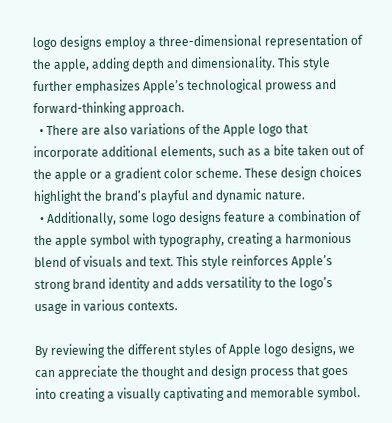logo designs employ a three-dimensional representation of the apple, adding depth and dimensionality. This style further emphasizes Apple’s technological prowess and forward-thinking approach.
  • There are also variations of the Apple logo that incorporate additional elements, such as a bite taken out of the apple or a gradient color scheme. These design choices highlight the brand’s playful and dynamic nature.
  • Additionally, some logo designs feature a combination of the apple symbol with typography, creating a harmonious blend of visuals and text. This style reinforces Apple’s strong brand identity and adds versatility to the logo’s usage in various contexts.

By reviewing the different styles of Apple logo designs, we can appreciate the thought and design process that goes into creating a visually captivating and memorable symbol.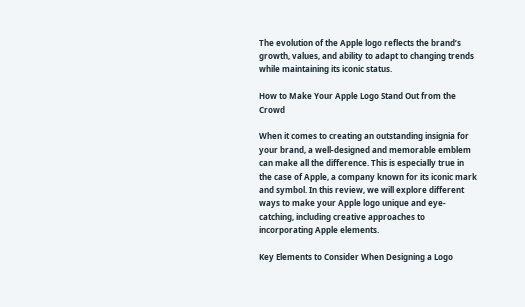The evolution of the Apple logo reflects the brand’s growth, values, and ability to adapt to changing trends while maintaining its iconic status.

How to Make Your Apple Logo Stand Out from the Crowd

When it comes to creating an outstanding insignia for your brand, a well-designed and memorable emblem can make all the difference. This is especially true in the case of Apple, a company known for its iconic mark and symbol. In this review, we will explore different ways to make your Apple logo unique and eye-catching, including creative approaches to incorporating Apple elements.

Key Elements to Consider When Designing a Logo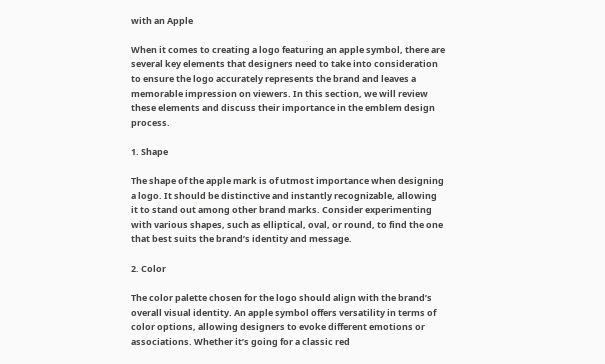with an Apple

When it comes to creating a logo featuring an apple symbol, there are several key elements that designers need to take into consideration to ensure the logo accurately represents the brand and leaves a memorable impression on viewers. In this section, we will review these elements and discuss their importance in the emblem design process.

1. Shape

The shape of the apple mark is of utmost importance when designing a logo. It should be distinctive and instantly recognizable, allowing it to stand out among other brand marks. Consider experimenting with various shapes, such as elliptical, oval, or round, to find the one that best suits the brand’s identity and message.

2. Color

The color palette chosen for the logo should align with the brand’s overall visual identity. An apple symbol offers versatility in terms of color options, allowing designers to evoke different emotions or associations. Whether it’s going for a classic red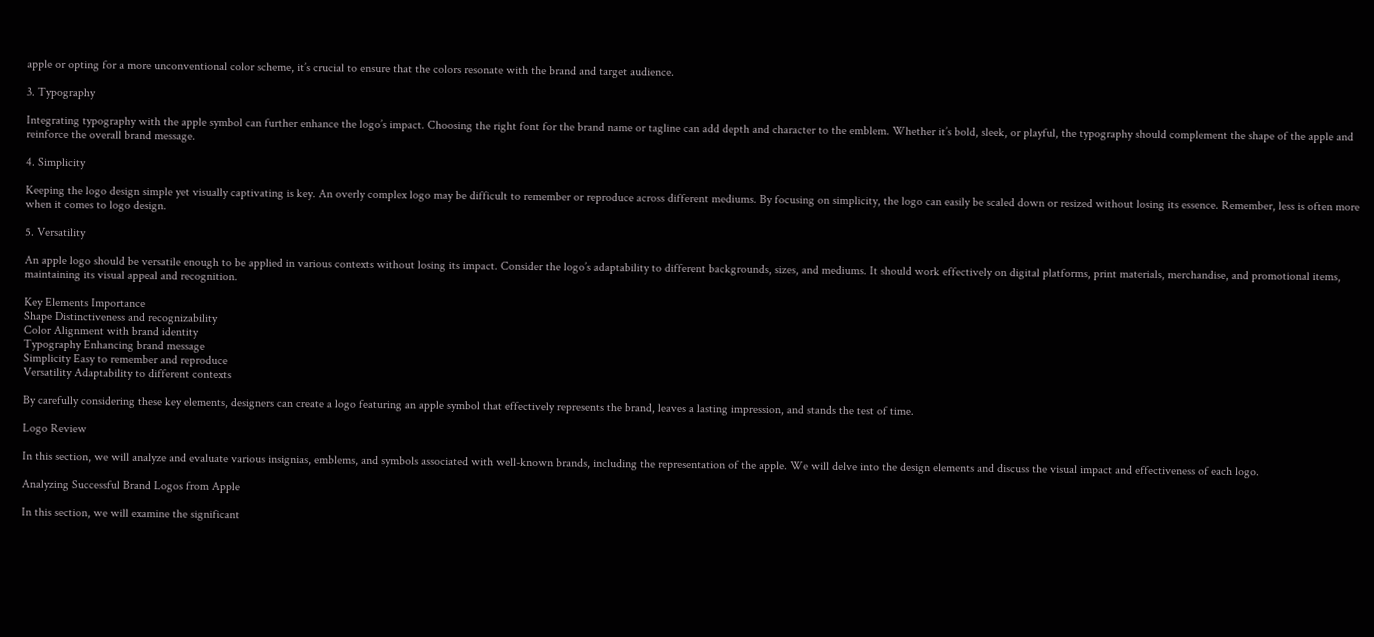apple or opting for a more unconventional color scheme, it’s crucial to ensure that the colors resonate with the brand and target audience.

3. Typography

Integrating typography with the apple symbol can further enhance the logo’s impact. Choosing the right font for the brand name or tagline can add depth and character to the emblem. Whether it’s bold, sleek, or playful, the typography should complement the shape of the apple and reinforce the overall brand message.

4. Simplicity

Keeping the logo design simple yet visually captivating is key. An overly complex logo may be difficult to remember or reproduce across different mediums. By focusing on simplicity, the logo can easily be scaled down or resized without losing its essence. Remember, less is often more when it comes to logo design.

5. Versatility

An apple logo should be versatile enough to be applied in various contexts without losing its impact. Consider the logo’s adaptability to different backgrounds, sizes, and mediums. It should work effectively on digital platforms, print materials, merchandise, and promotional items, maintaining its visual appeal and recognition.

Key Elements Importance
Shape Distinctiveness and recognizability
Color Alignment with brand identity
Typography Enhancing brand message
Simplicity Easy to remember and reproduce
Versatility Adaptability to different contexts

By carefully considering these key elements, designers can create a logo featuring an apple symbol that effectively represents the brand, leaves a lasting impression, and stands the test of time.

Logo Review

In this section, we will analyze and evaluate various insignias, emblems, and symbols associated with well-known brands, including the representation of the apple. We will delve into the design elements and discuss the visual impact and effectiveness of each logo.

Analyzing Successful Brand Logos from Apple

In this section, we will examine the significant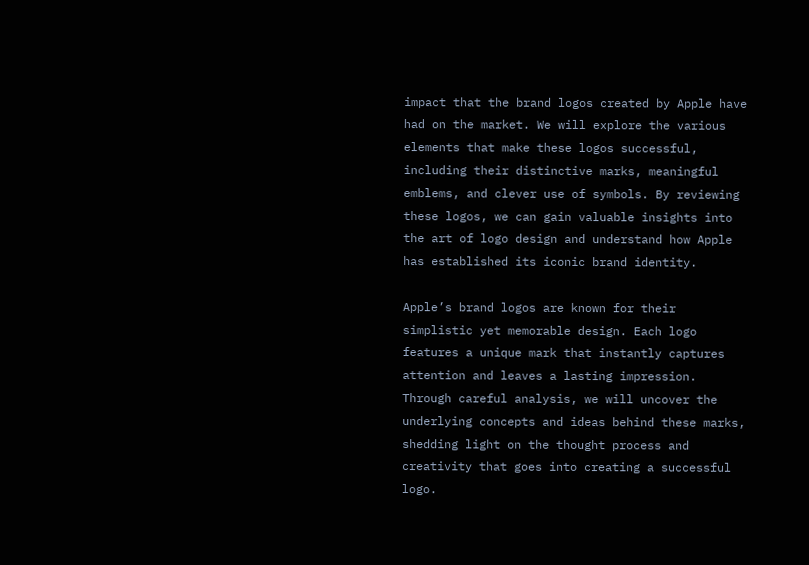impact that the brand logos created by Apple have had on the market. We will explore the various elements that make these logos successful, including their distinctive marks, meaningful emblems, and clever use of symbols. By reviewing these logos, we can gain valuable insights into the art of logo design and understand how Apple has established its iconic brand identity.

Apple’s brand logos are known for their simplistic yet memorable design. Each logo features a unique mark that instantly captures attention and leaves a lasting impression. Through careful analysis, we will uncover the underlying concepts and ideas behind these marks, shedding light on the thought process and creativity that goes into creating a successful logo.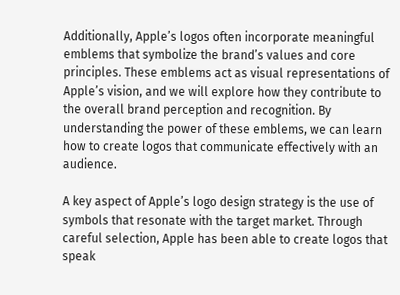Additionally, Apple’s logos often incorporate meaningful emblems that symbolize the brand’s values and core principles. These emblems act as visual representations of Apple’s vision, and we will explore how they contribute to the overall brand perception and recognition. By understanding the power of these emblems, we can learn how to create logos that communicate effectively with an audience.

A key aspect of Apple’s logo design strategy is the use of symbols that resonate with the target market. Through careful selection, Apple has been able to create logos that speak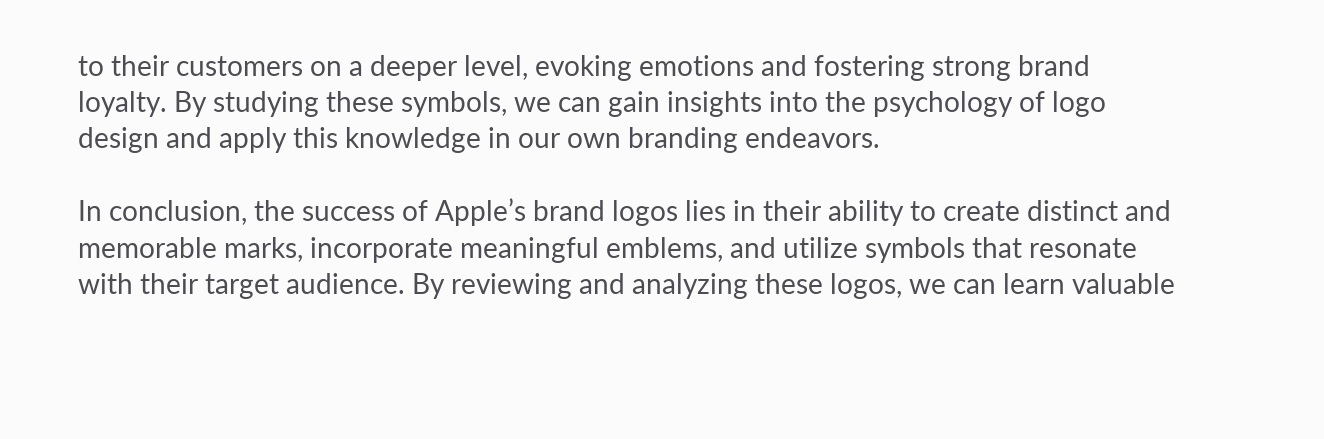to their customers on a deeper level, evoking emotions and fostering strong brand loyalty. By studying these symbols, we can gain insights into the psychology of logo design and apply this knowledge in our own branding endeavors.

In conclusion, the success of Apple’s brand logos lies in their ability to create distinct and memorable marks, incorporate meaningful emblems, and utilize symbols that resonate with their target audience. By reviewing and analyzing these logos, we can learn valuable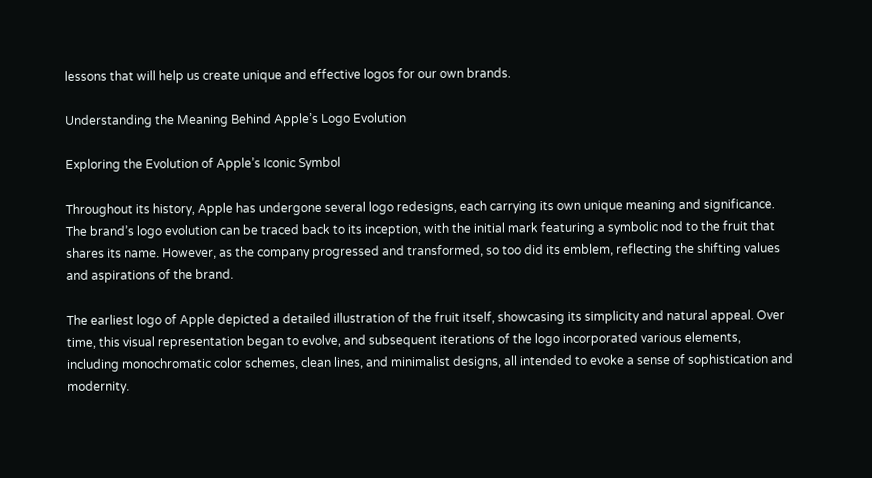lessons that will help us create unique and effective logos for our own brands.

Understanding the Meaning Behind Apple’s Logo Evolution

Exploring the Evolution of Apple’s Iconic Symbol

Throughout its history, Apple has undergone several logo redesigns, each carrying its own unique meaning and significance. The brand’s logo evolution can be traced back to its inception, with the initial mark featuring a symbolic nod to the fruit that shares its name. However, as the company progressed and transformed, so too did its emblem, reflecting the shifting values and aspirations of the brand.

The earliest logo of Apple depicted a detailed illustration of the fruit itself, showcasing its simplicity and natural appeal. Over time, this visual representation began to evolve, and subsequent iterations of the logo incorporated various elements, including monochromatic color schemes, clean lines, and minimalist designs, all intended to evoke a sense of sophistication and modernity.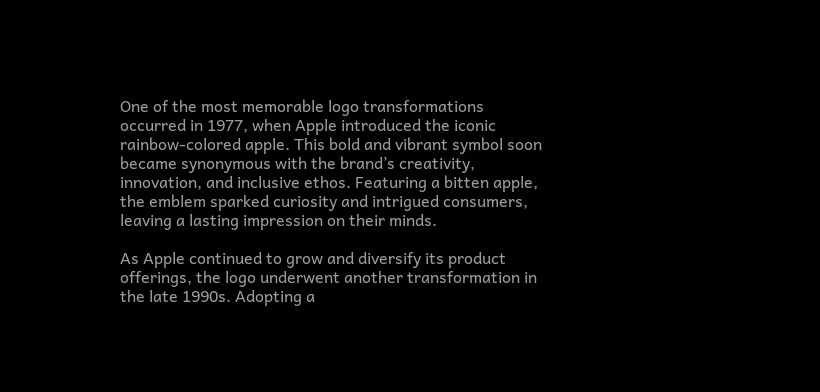One of the most memorable logo transformations occurred in 1977, when Apple introduced the iconic rainbow-colored apple. This bold and vibrant symbol soon became synonymous with the brand’s creativity, innovation, and inclusive ethos. Featuring a bitten apple, the emblem sparked curiosity and intrigued consumers, leaving a lasting impression on their minds.

As Apple continued to grow and diversify its product offerings, the logo underwent another transformation in the late 1990s. Adopting a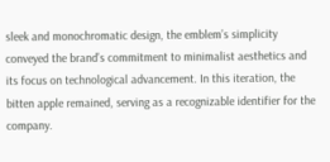sleek and monochromatic design, the emblem’s simplicity conveyed the brand’s commitment to minimalist aesthetics and its focus on technological advancement. In this iteration, the bitten apple remained, serving as a recognizable identifier for the company.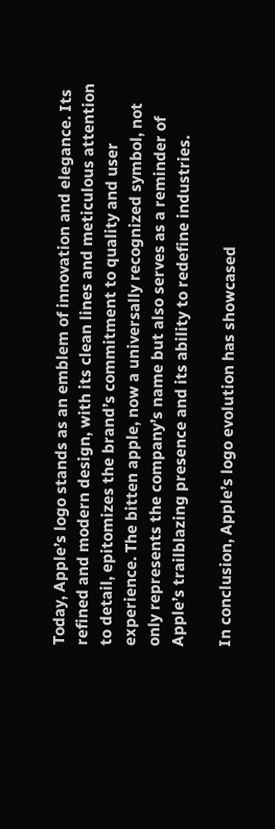Today, Apple’s logo stands as an emblem of innovation and elegance. Its refined and modern design, with its clean lines and meticulous attention to detail, epitomizes the brand’s commitment to quality and user experience. The bitten apple, now a universally recognized symbol, not only represents the company’s name but also serves as a reminder of Apple’s trailblazing presence and its ability to redefine industries.

In conclusion, Apple’s logo evolution has showcased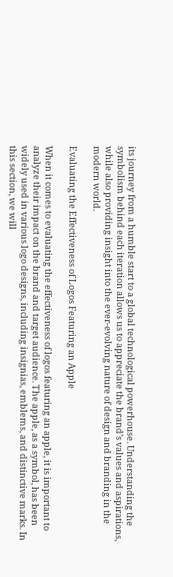its journey from a humble start to a global technological powerhouse. Understanding the symbolism behind each iteration allows us to appreciate the brand’s values and aspirations, while also providing insight into the ever-evolving nature of design and branding in the modern world.

Evaluating the Effectiveness of Logos Featuring an Apple

When it comes to evaluating the effectiveness of logos featuring an apple, it is important to analyze their impact on the brand and target audience. The apple, as a symbol, has been widely used in various logo designs, including insignias, emblems, and distinctive marks. In this section, we will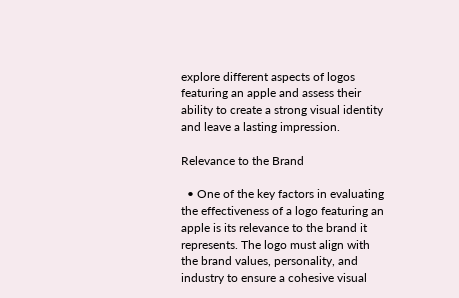explore different aspects of logos featuring an apple and assess their ability to create a strong visual identity and leave a lasting impression.

Relevance to the Brand

  • One of the key factors in evaluating the effectiveness of a logo featuring an apple is its relevance to the brand it represents. The logo must align with the brand values, personality, and industry to ensure a cohesive visual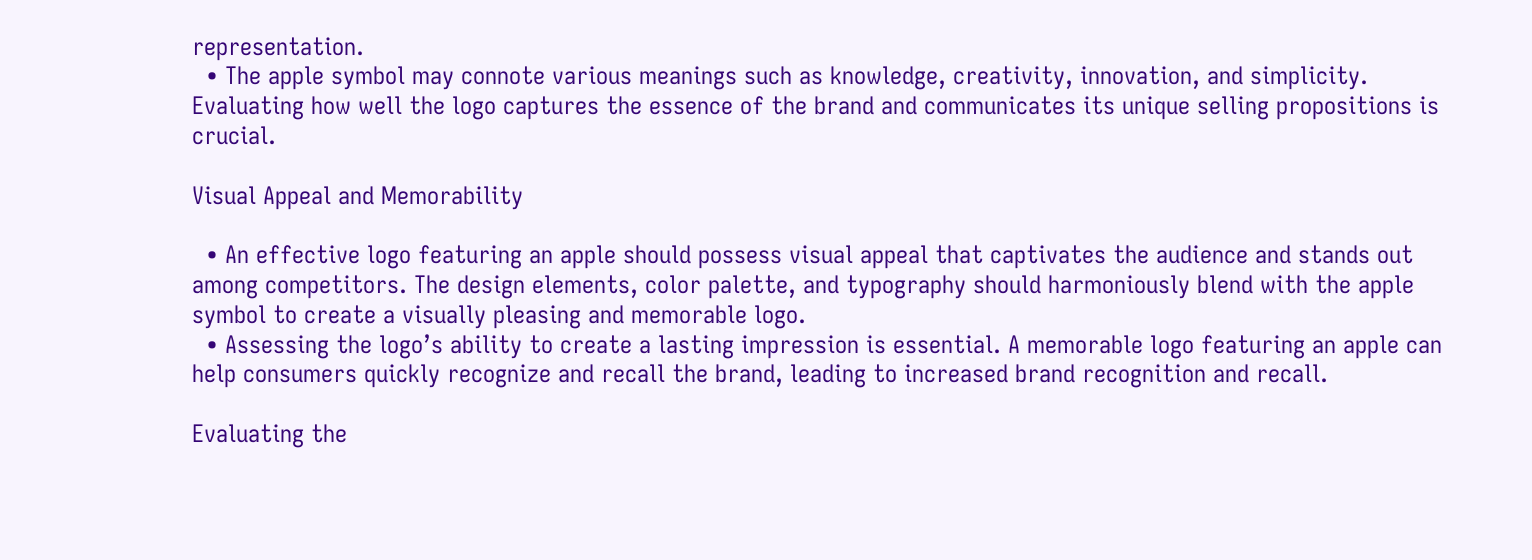representation.
  • The apple symbol may connote various meanings such as knowledge, creativity, innovation, and simplicity. Evaluating how well the logo captures the essence of the brand and communicates its unique selling propositions is crucial.

Visual Appeal and Memorability

  • An effective logo featuring an apple should possess visual appeal that captivates the audience and stands out among competitors. The design elements, color palette, and typography should harmoniously blend with the apple symbol to create a visually pleasing and memorable logo.
  • Assessing the logo’s ability to create a lasting impression is essential. A memorable logo featuring an apple can help consumers quickly recognize and recall the brand, leading to increased brand recognition and recall.

Evaluating the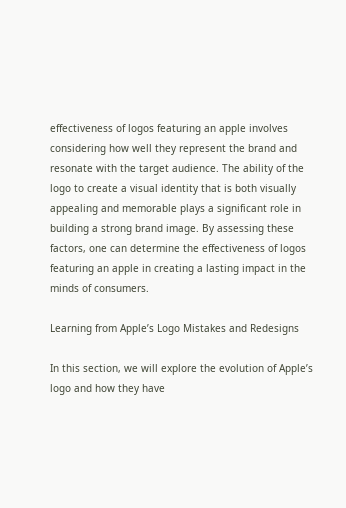effectiveness of logos featuring an apple involves considering how well they represent the brand and resonate with the target audience. The ability of the logo to create a visual identity that is both visually appealing and memorable plays a significant role in building a strong brand image. By assessing these factors, one can determine the effectiveness of logos featuring an apple in creating a lasting impact in the minds of consumers.

Learning from Apple’s Logo Mistakes and Redesigns

In this section, we will explore the evolution of Apple’s logo and how they have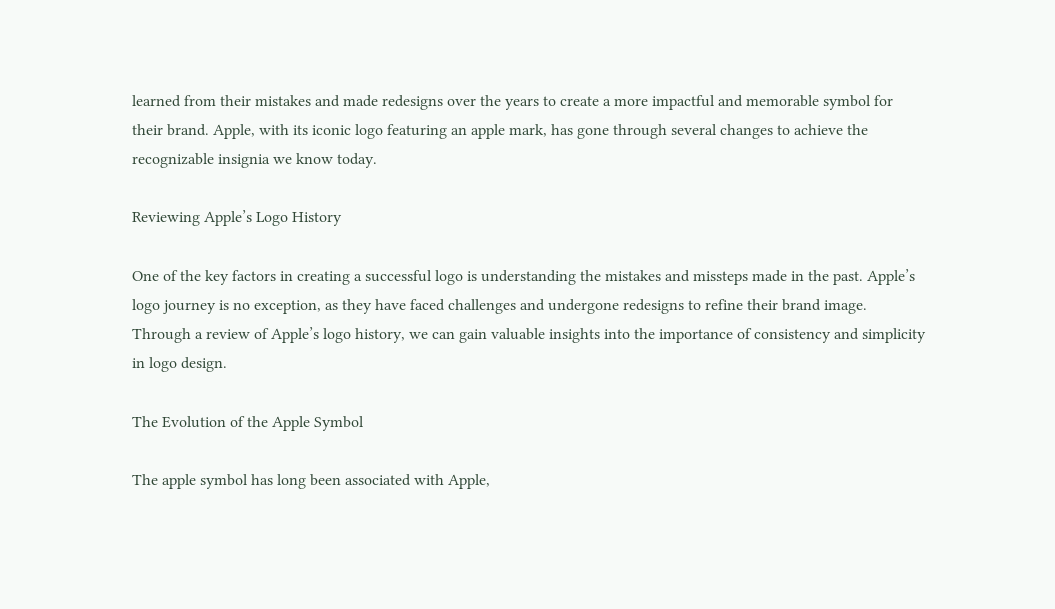learned from their mistakes and made redesigns over the years to create a more impactful and memorable symbol for their brand. Apple, with its iconic logo featuring an apple mark, has gone through several changes to achieve the recognizable insignia we know today.

Reviewing Apple’s Logo History

One of the key factors in creating a successful logo is understanding the mistakes and missteps made in the past. Apple’s logo journey is no exception, as they have faced challenges and undergone redesigns to refine their brand image. Through a review of Apple’s logo history, we can gain valuable insights into the importance of consistency and simplicity in logo design.

The Evolution of the Apple Symbol

The apple symbol has long been associated with Apple,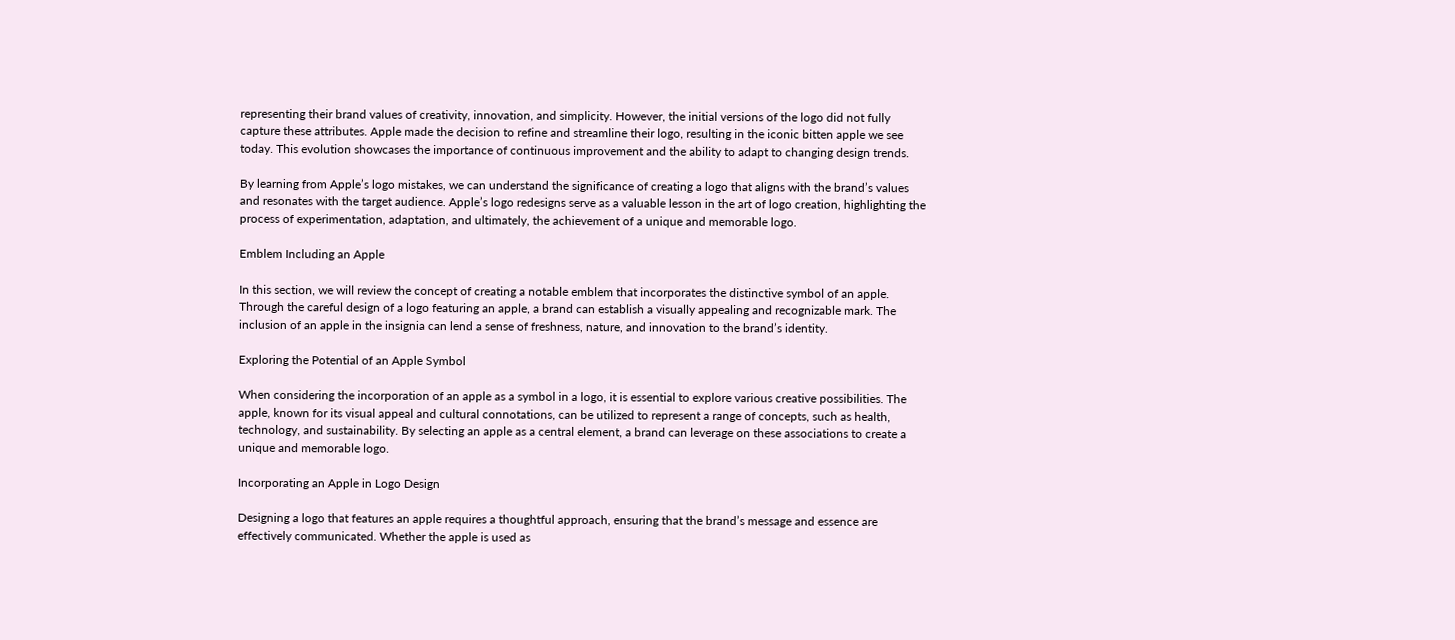representing their brand values of creativity, innovation, and simplicity. However, the initial versions of the logo did not fully capture these attributes. Apple made the decision to refine and streamline their logo, resulting in the iconic bitten apple we see today. This evolution showcases the importance of continuous improvement and the ability to adapt to changing design trends.

By learning from Apple’s logo mistakes, we can understand the significance of creating a logo that aligns with the brand’s values and resonates with the target audience. Apple’s logo redesigns serve as a valuable lesson in the art of logo creation, highlighting the process of experimentation, adaptation, and ultimately, the achievement of a unique and memorable logo.

Emblem Including an Apple

In this section, we will review the concept of creating a notable emblem that incorporates the distinctive symbol of an apple. Through the careful design of a logo featuring an apple, a brand can establish a visually appealing and recognizable mark. The inclusion of an apple in the insignia can lend a sense of freshness, nature, and innovation to the brand’s identity.

Exploring the Potential of an Apple Symbol

When considering the incorporation of an apple as a symbol in a logo, it is essential to explore various creative possibilities. The apple, known for its visual appeal and cultural connotations, can be utilized to represent a range of concepts, such as health, technology, and sustainability. By selecting an apple as a central element, a brand can leverage on these associations to create a unique and memorable logo.

Incorporating an Apple in Logo Design

Designing a logo that features an apple requires a thoughtful approach, ensuring that the brand’s message and essence are effectively communicated. Whether the apple is used as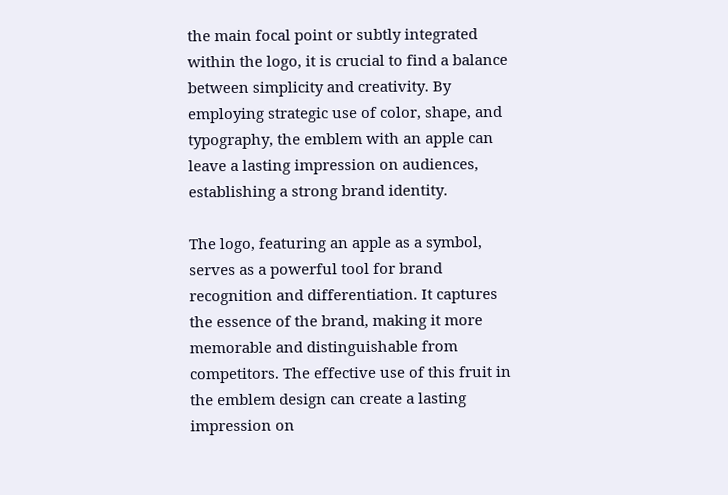the main focal point or subtly integrated within the logo, it is crucial to find a balance between simplicity and creativity. By employing strategic use of color, shape, and typography, the emblem with an apple can leave a lasting impression on audiences, establishing a strong brand identity.

The logo, featuring an apple as a symbol, serves as a powerful tool for brand recognition and differentiation. It captures the essence of the brand, making it more memorable and distinguishable from competitors. The effective use of this fruit in the emblem design can create a lasting impression on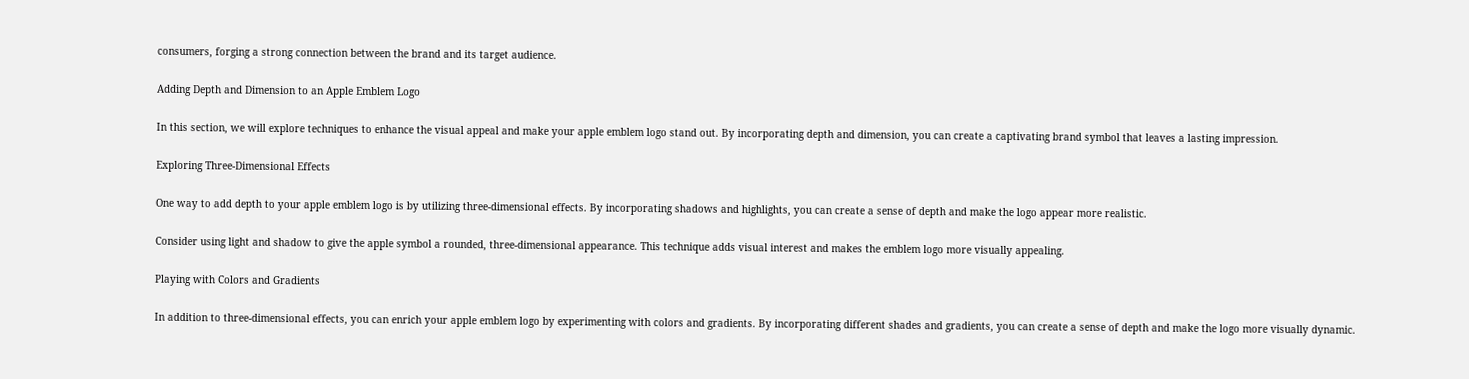consumers, forging a strong connection between the brand and its target audience.

Adding Depth and Dimension to an Apple Emblem Logo

In this section, we will explore techniques to enhance the visual appeal and make your apple emblem logo stand out. By incorporating depth and dimension, you can create a captivating brand symbol that leaves a lasting impression.

Exploring Three-Dimensional Effects

One way to add depth to your apple emblem logo is by utilizing three-dimensional effects. By incorporating shadows and highlights, you can create a sense of depth and make the logo appear more realistic.

Consider using light and shadow to give the apple symbol a rounded, three-dimensional appearance. This technique adds visual interest and makes the emblem logo more visually appealing.

Playing with Colors and Gradients

In addition to three-dimensional effects, you can enrich your apple emblem logo by experimenting with colors and gradients. By incorporating different shades and gradients, you can create a sense of depth and make the logo more visually dynamic.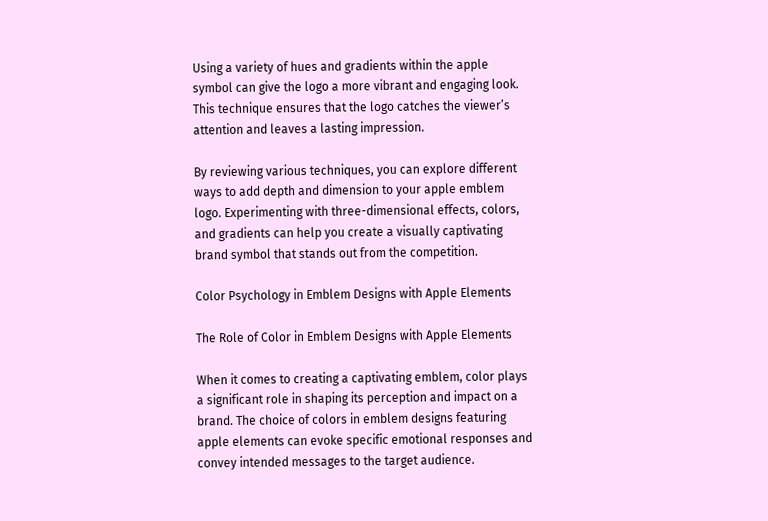Using a variety of hues and gradients within the apple symbol can give the logo a more vibrant and engaging look. This technique ensures that the logo catches the viewer’s attention and leaves a lasting impression.

By reviewing various techniques, you can explore different ways to add depth and dimension to your apple emblem logo. Experimenting with three-dimensional effects, colors, and gradients can help you create a visually captivating brand symbol that stands out from the competition.

Color Psychology in Emblem Designs with Apple Elements

The Role of Color in Emblem Designs with Apple Elements

When it comes to creating a captivating emblem, color plays a significant role in shaping its perception and impact on a brand. The choice of colors in emblem designs featuring apple elements can evoke specific emotional responses and convey intended messages to the target audience.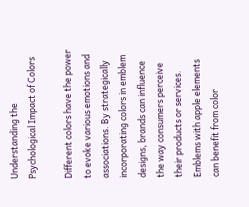Understanding the Psychological Impact of Colors

Different colors have the power to evoke various emotions and associations. By strategically incorporating colors in emblem designs, brands can influence the way consumers perceive their products or services. Emblems with apple elements can benefit from color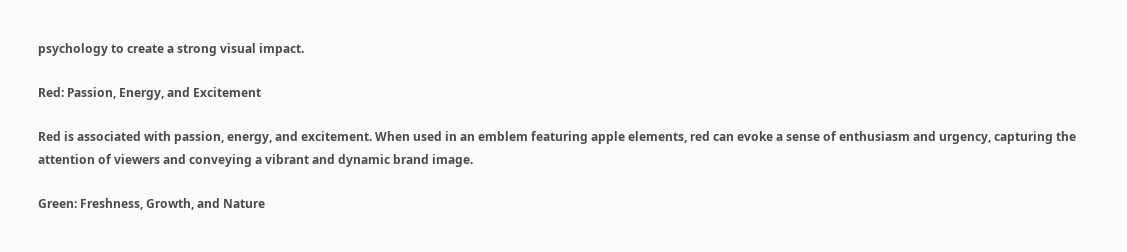psychology to create a strong visual impact.

Red: Passion, Energy, and Excitement

Red is associated with passion, energy, and excitement. When used in an emblem featuring apple elements, red can evoke a sense of enthusiasm and urgency, capturing the attention of viewers and conveying a vibrant and dynamic brand image.

Green: Freshness, Growth, and Nature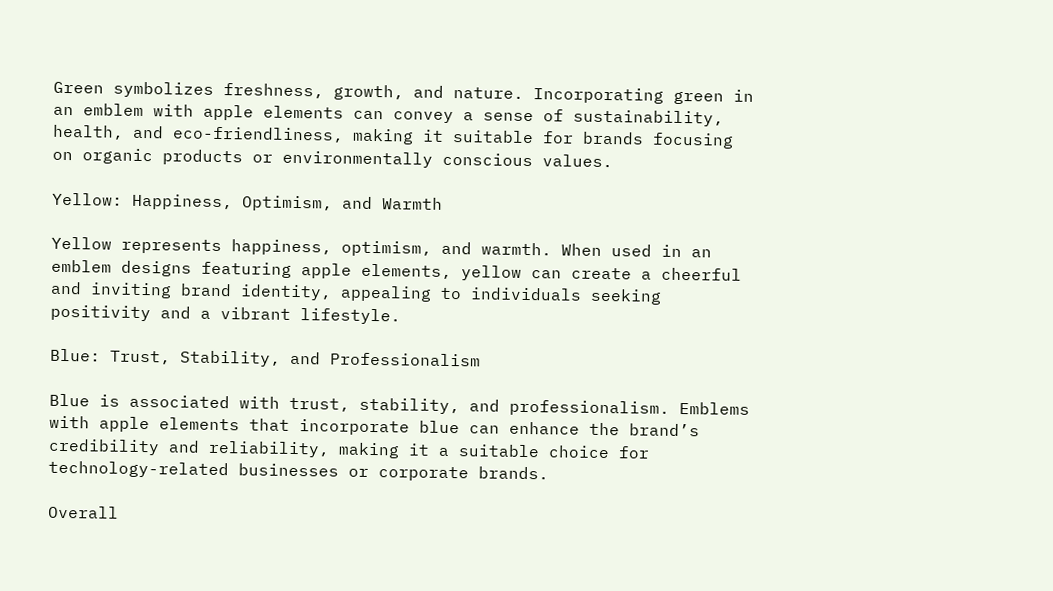Green symbolizes freshness, growth, and nature. Incorporating green in an emblem with apple elements can convey a sense of sustainability, health, and eco-friendliness, making it suitable for brands focusing on organic products or environmentally conscious values.

Yellow: Happiness, Optimism, and Warmth

Yellow represents happiness, optimism, and warmth. When used in an emblem designs featuring apple elements, yellow can create a cheerful and inviting brand identity, appealing to individuals seeking positivity and a vibrant lifestyle.

Blue: Trust, Stability, and Professionalism

Blue is associated with trust, stability, and professionalism. Emblems with apple elements that incorporate blue can enhance the brand’s credibility and reliability, making it a suitable choice for technology-related businesses or corporate brands.

Overall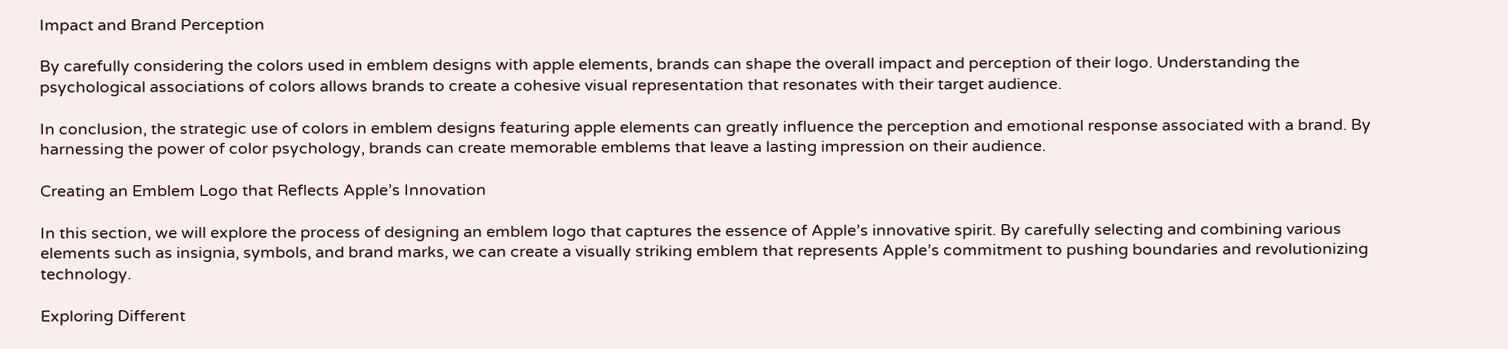Impact and Brand Perception

By carefully considering the colors used in emblem designs with apple elements, brands can shape the overall impact and perception of their logo. Understanding the psychological associations of colors allows brands to create a cohesive visual representation that resonates with their target audience.

In conclusion, the strategic use of colors in emblem designs featuring apple elements can greatly influence the perception and emotional response associated with a brand. By harnessing the power of color psychology, brands can create memorable emblems that leave a lasting impression on their audience.

Creating an Emblem Logo that Reflects Apple’s Innovation

In this section, we will explore the process of designing an emblem logo that captures the essence of Apple’s innovative spirit. By carefully selecting and combining various elements such as insignia, symbols, and brand marks, we can create a visually striking emblem that represents Apple’s commitment to pushing boundaries and revolutionizing technology.

Exploring Different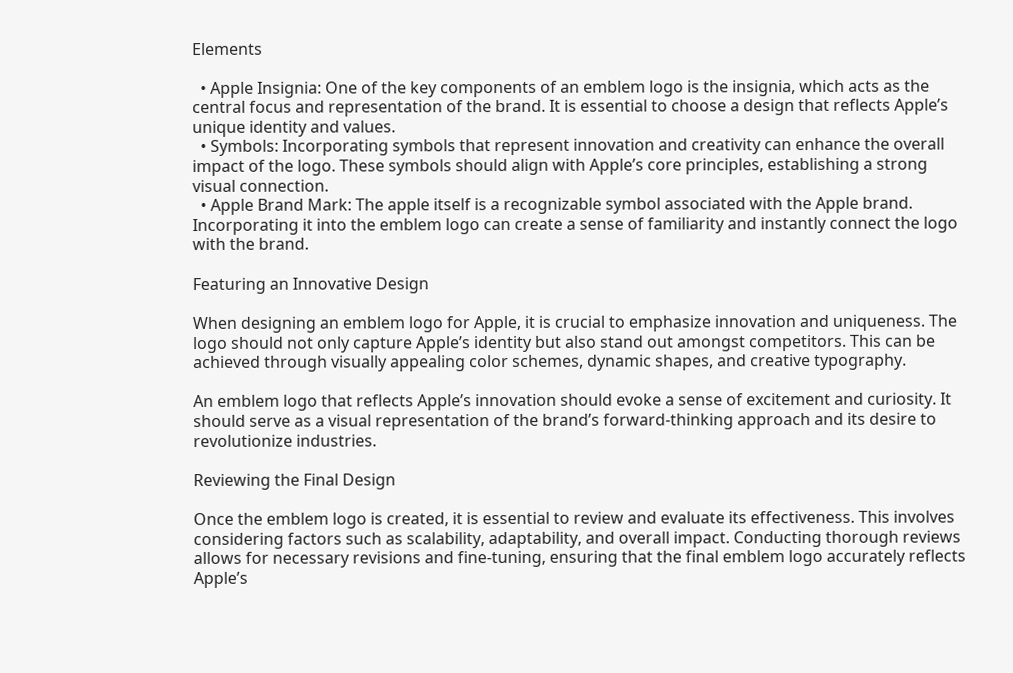Elements

  • Apple Insignia: One of the key components of an emblem logo is the insignia, which acts as the central focus and representation of the brand. It is essential to choose a design that reflects Apple’s unique identity and values.
  • Symbols: Incorporating symbols that represent innovation and creativity can enhance the overall impact of the logo. These symbols should align with Apple’s core principles, establishing a strong visual connection.
  • Apple Brand Mark: The apple itself is a recognizable symbol associated with the Apple brand. Incorporating it into the emblem logo can create a sense of familiarity and instantly connect the logo with the brand.

Featuring an Innovative Design

When designing an emblem logo for Apple, it is crucial to emphasize innovation and uniqueness. The logo should not only capture Apple’s identity but also stand out amongst competitors. This can be achieved through visually appealing color schemes, dynamic shapes, and creative typography.

An emblem logo that reflects Apple’s innovation should evoke a sense of excitement and curiosity. It should serve as a visual representation of the brand’s forward-thinking approach and its desire to revolutionize industries.

Reviewing the Final Design

Once the emblem logo is created, it is essential to review and evaluate its effectiveness. This involves considering factors such as scalability, adaptability, and overall impact. Conducting thorough reviews allows for necessary revisions and fine-tuning, ensuring that the final emblem logo accurately reflects Apple’s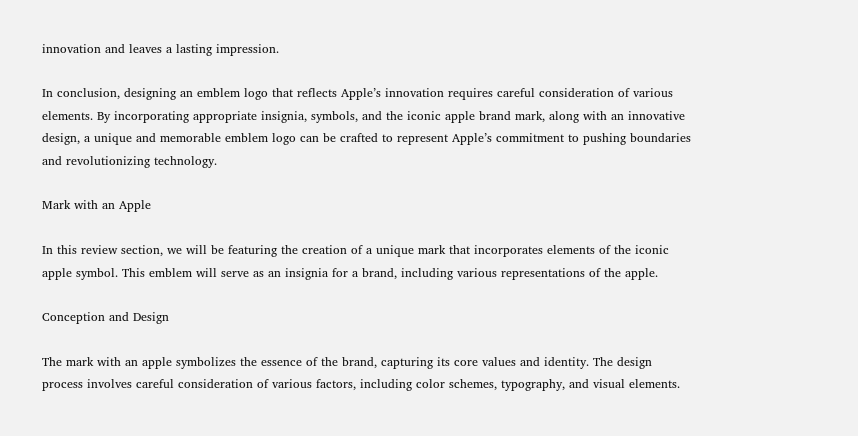innovation and leaves a lasting impression.

In conclusion, designing an emblem logo that reflects Apple’s innovation requires careful consideration of various elements. By incorporating appropriate insignia, symbols, and the iconic apple brand mark, along with an innovative design, a unique and memorable emblem logo can be crafted to represent Apple’s commitment to pushing boundaries and revolutionizing technology.

Mark with an Apple

In this review section, we will be featuring the creation of a unique mark that incorporates elements of the iconic apple symbol. This emblem will serve as an insignia for a brand, including various representations of the apple.

Conception and Design

The mark with an apple symbolizes the essence of the brand, capturing its core values and identity. The design process involves careful consideration of various factors, including color schemes, typography, and visual elements.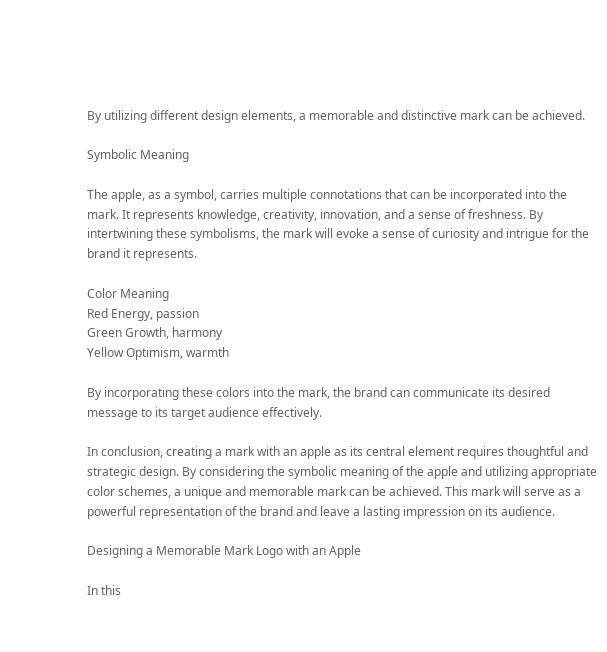By utilizing different design elements, a memorable and distinctive mark can be achieved.

Symbolic Meaning

The apple, as a symbol, carries multiple connotations that can be incorporated into the mark. It represents knowledge, creativity, innovation, and a sense of freshness. By intertwining these symbolisms, the mark will evoke a sense of curiosity and intrigue for the brand it represents.

Color Meaning
Red Energy, passion
Green Growth, harmony
Yellow Optimism, warmth

By incorporating these colors into the mark, the brand can communicate its desired message to its target audience effectively.

In conclusion, creating a mark with an apple as its central element requires thoughtful and strategic design. By considering the symbolic meaning of the apple and utilizing appropriate color schemes, a unique and memorable mark can be achieved. This mark will serve as a powerful representation of the brand and leave a lasting impression on its audience.

Designing a Memorable Mark Logo with an Apple

In this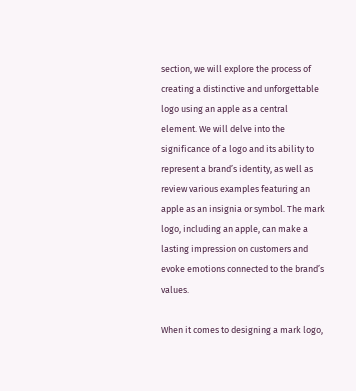section, we will explore the process of creating a distinctive and unforgettable logo using an apple as a central element. We will delve into the significance of a logo and its ability to represent a brand’s identity, as well as review various examples featuring an apple as an insignia or symbol. The mark logo, including an apple, can make a lasting impression on customers and evoke emotions connected to the brand’s values.

When it comes to designing a mark logo,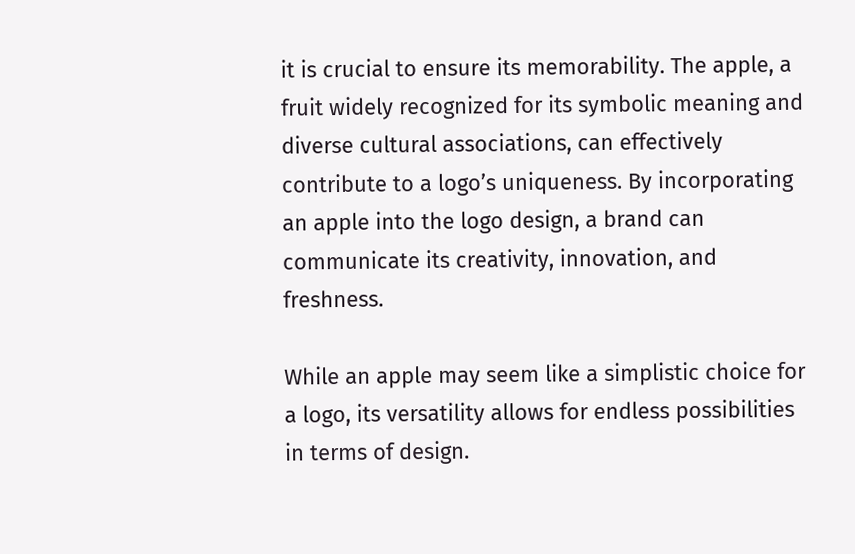it is crucial to ensure its memorability. The apple, a fruit widely recognized for its symbolic meaning and diverse cultural associations, can effectively contribute to a logo’s uniqueness. By incorporating an apple into the logo design, a brand can communicate its creativity, innovation, and freshness.

While an apple may seem like a simplistic choice for a logo, its versatility allows for endless possibilities in terms of design.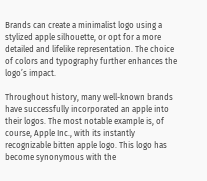Brands can create a minimalist logo using a stylized apple silhouette, or opt for a more detailed and lifelike representation. The choice of colors and typography further enhances the logo’s impact.

Throughout history, many well-known brands have successfully incorporated an apple into their logos. The most notable example is, of course, Apple Inc., with its instantly recognizable bitten apple logo. This logo has become synonymous with the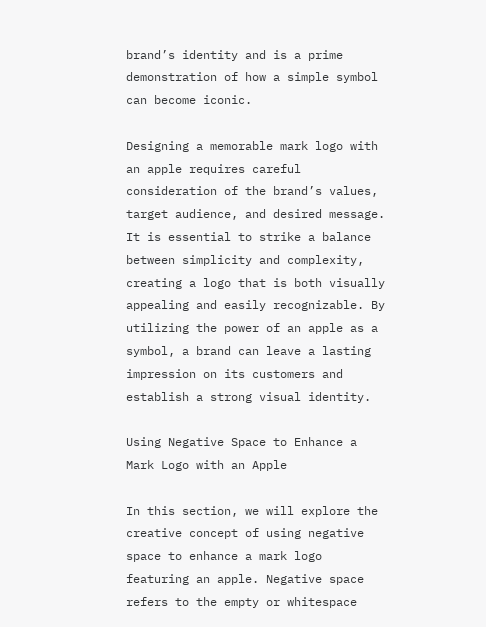brand’s identity and is a prime demonstration of how a simple symbol can become iconic.

Designing a memorable mark logo with an apple requires careful consideration of the brand’s values, target audience, and desired message. It is essential to strike a balance between simplicity and complexity, creating a logo that is both visually appealing and easily recognizable. By utilizing the power of an apple as a symbol, a brand can leave a lasting impression on its customers and establish a strong visual identity.

Using Negative Space to Enhance a Mark Logo with an Apple

In this section, we will explore the creative concept of using negative space to enhance a mark logo featuring an apple. Negative space refers to the empty or whitespace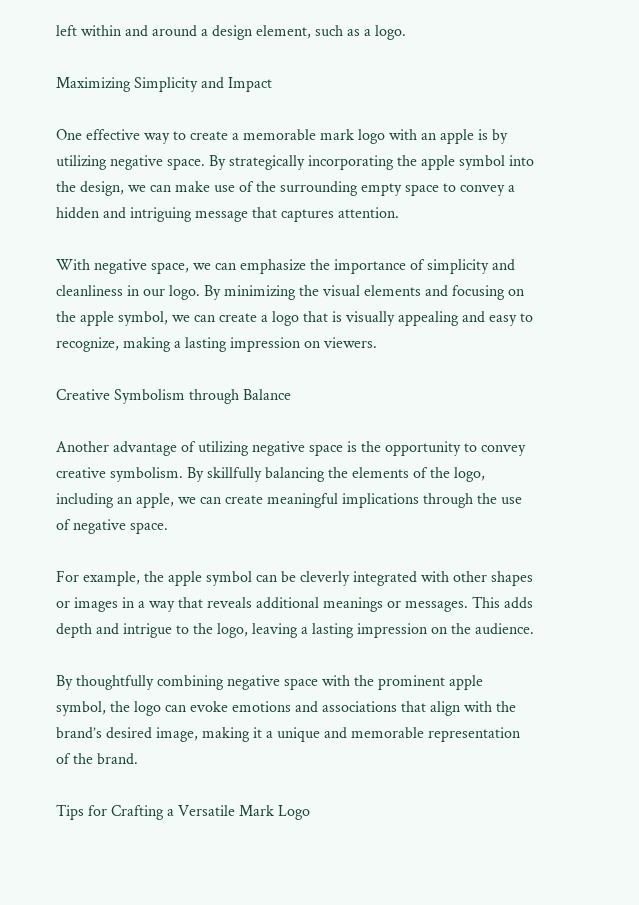left within and around a design element, such as a logo.

Maximizing Simplicity and Impact

One effective way to create a memorable mark logo with an apple is by utilizing negative space. By strategically incorporating the apple symbol into the design, we can make use of the surrounding empty space to convey a hidden and intriguing message that captures attention.

With negative space, we can emphasize the importance of simplicity and cleanliness in our logo. By minimizing the visual elements and focusing on the apple symbol, we can create a logo that is visually appealing and easy to recognize, making a lasting impression on viewers.

Creative Symbolism through Balance

Another advantage of utilizing negative space is the opportunity to convey creative symbolism. By skillfully balancing the elements of the logo, including an apple, we can create meaningful implications through the use of negative space.

For example, the apple symbol can be cleverly integrated with other shapes or images in a way that reveals additional meanings or messages. This adds depth and intrigue to the logo, leaving a lasting impression on the audience.

By thoughtfully combining negative space with the prominent apple symbol, the logo can evoke emotions and associations that align with the brand’s desired image, making it a unique and memorable representation of the brand.

Tips for Crafting a Versatile Mark Logo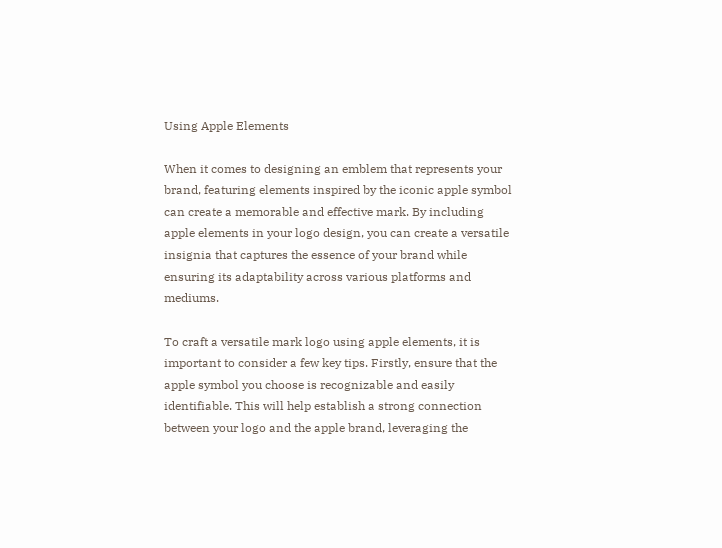Using Apple Elements

When it comes to designing an emblem that represents your brand, featuring elements inspired by the iconic apple symbol can create a memorable and effective mark. By including apple elements in your logo design, you can create a versatile insignia that captures the essence of your brand while ensuring its adaptability across various platforms and mediums.

To craft a versatile mark logo using apple elements, it is important to consider a few key tips. Firstly, ensure that the apple symbol you choose is recognizable and easily identifiable. This will help establish a strong connection between your logo and the apple brand, leveraging the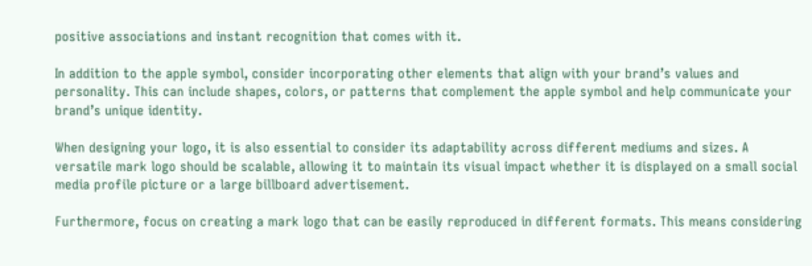positive associations and instant recognition that comes with it.

In addition to the apple symbol, consider incorporating other elements that align with your brand’s values and personality. This can include shapes, colors, or patterns that complement the apple symbol and help communicate your brand’s unique identity.

When designing your logo, it is also essential to consider its adaptability across different mediums and sizes. A versatile mark logo should be scalable, allowing it to maintain its visual impact whether it is displayed on a small social media profile picture or a large billboard advertisement.

Furthermore, focus on creating a mark logo that can be easily reproduced in different formats. This means considering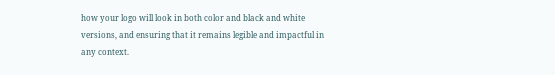how your logo will look in both color and black and white versions, and ensuring that it remains legible and impactful in any context.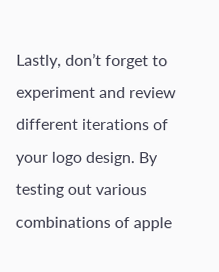Lastly, don’t forget to experiment and review different iterations of your logo design. By testing out various combinations of apple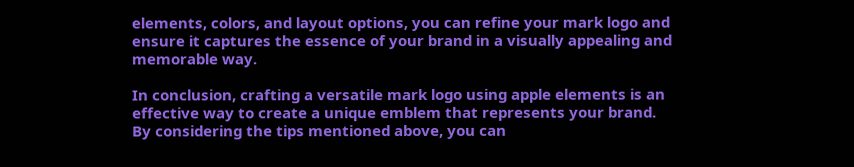elements, colors, and layout options, you can refine your mark logo and ensure it captures the essence of your brand in a visually appealing and memorable way.

In conclusion, crafting a versatile mark logo using apple elements is an effective way to create a unique emblem that represents your brand. By considering the tips mentioned above, you can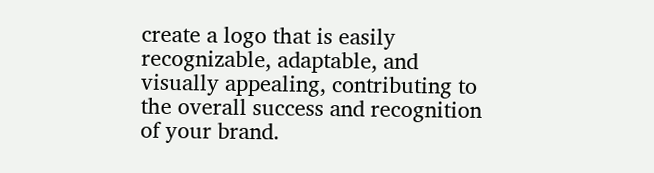create a logo that is easily recognizable, adaptable, and visually appealing, contributing to the overall success and recognition of your brand.